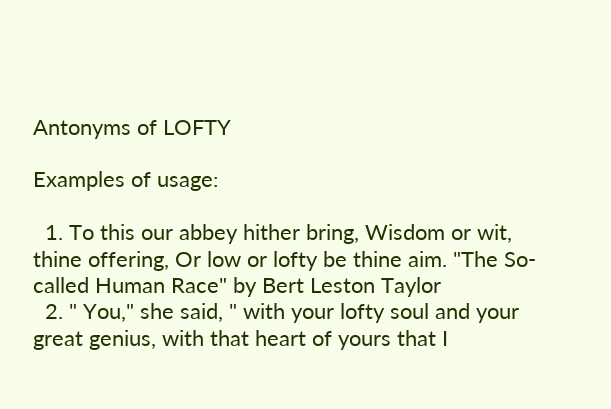Antonyms of LOFTY

Examples of usage:

  1. To this our abbey hither bring, Wisdom or wit, thine offering, Or low or lofty be thine aim. "The So-called Human Race" by Bert Leston Taylor
  2. " You," she said, " with your lofty soul and your great genius, with that heart of yours that I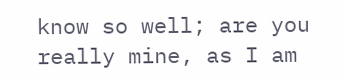know so well; are you really mine, as I am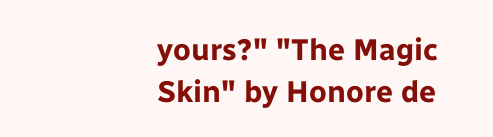yours?" "The Magic Skin" by Honore de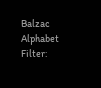Balzac
Alphabet Filter: